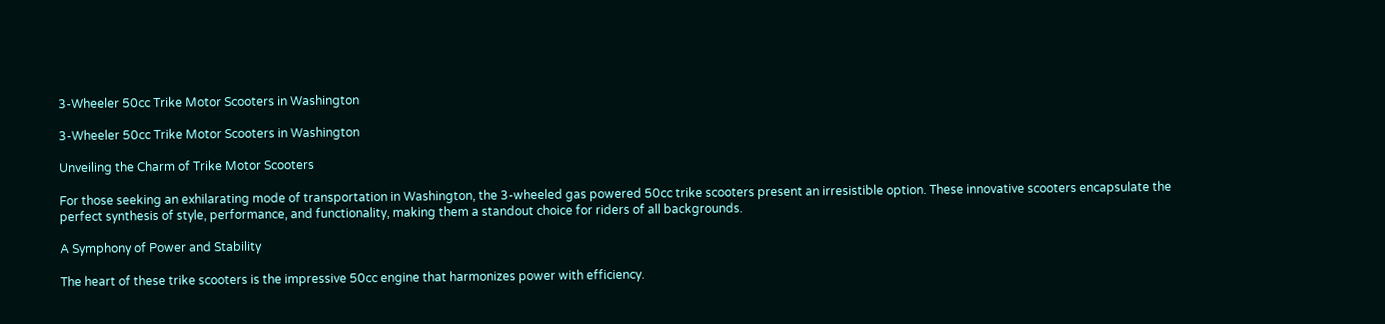3-Wheeler 50cc Trike Motor Scooters in Washington

3-Wheeler 50cc Trike Motor Scooters in Washington

Unveiling the Charm of Trike Motor Scooters

For those seeking an exhilarating mode of transportation in Washington, the 3-wheeled gas powered 50cc trike scooters present an irresistible option. These innovative scooters encapsulate the perfect synthesis of style, performance, and functionality, making them a standout choice for riders of all backgrounds.

A Symphony of Power and Stability

The heart of these trike scooters is the impressive 50cc engine that harmonizes power with efficiency.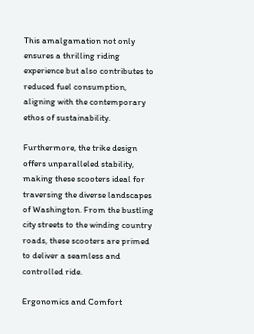This amalgamation not only ensures a thrilling riding experience but also contributes to reduced fuel consumption, aligning with the contemporary ethos of sustainability.

Furthermore, the trike design offers unparalleled stability, making these scooters ideal for traversing the diverse landscapes of Washington. From the bustling city streets to the winding country roads, these scooters are primed to deliver a seamless and controlled ride.

Ergonomics and Comfort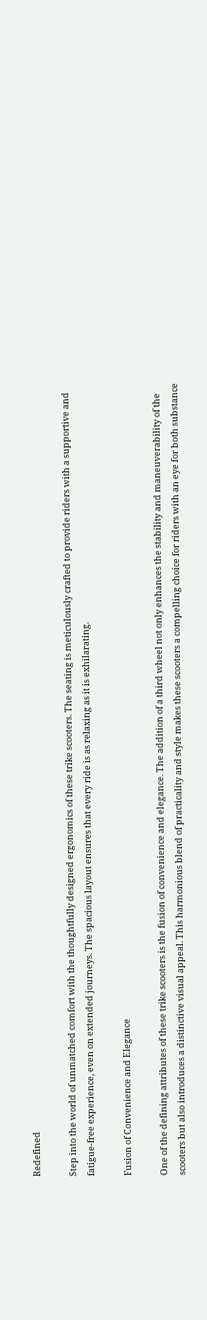Redefined

Step into the world of unmatched comfort with the thoughtfully designed ergonomics of these trike scooters. The seating is meticulously crafted to provide riders with a supportive and fatigue-free experience, even on extended journeys. The spacious layout ensures that every ride is as relaxing as it is exhilarating.

Fusion of Convenience and Elegance

One of the defining attributes of these trike scooters is the fusion of convenience and elegance. The addition of a third wheel not only enhances the stability and maneuverability of the scooters but also introduces a distinctive visual appeal. This harmonious blend of practicality and style makes these scooters a compelling choice for riders with an eye for both substance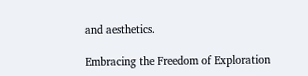and aesthetics.

Embracing the Freedom of Exploration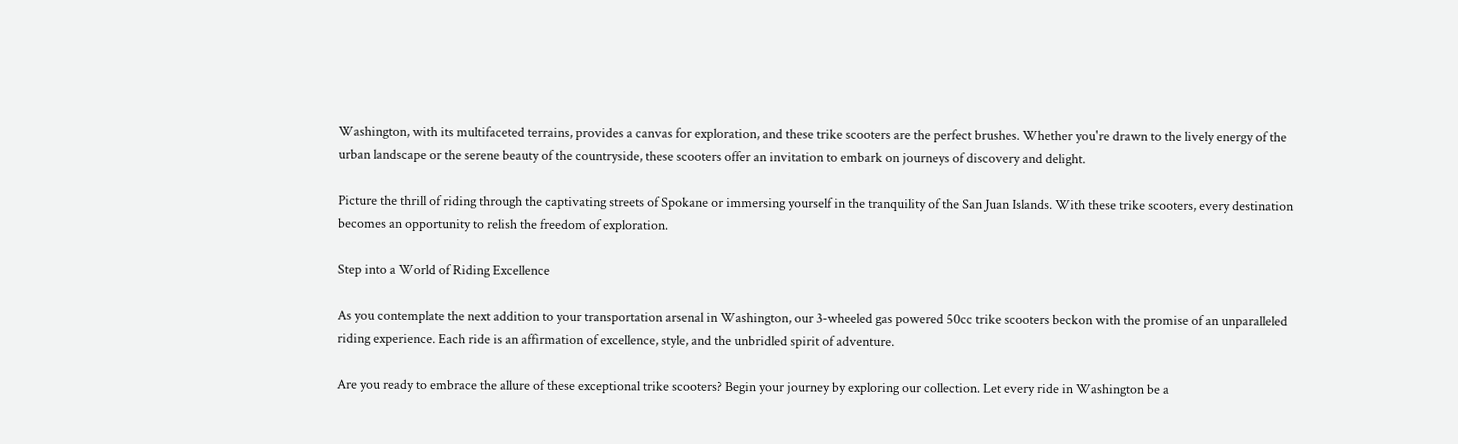Washington, with its multifaceted terrains, provides a canvas for exploration, and these trike scooters are the perfect brushes. Whether you're drawn to the lively energy of the urban landscape or the serene beauty of the countryside, these scooters offer an invitation to embark on journeys of discovery and delight.

Picture the thrill of riding through the captivating streets of Spokane or immersing yourself in the tranquility of the San Juan Islands. With these trike scooters, every destination becomes an opportunity to relish the freedom of exploration.

Step into a World of Riding Excellence

As you contemplate the next addition to your transportation arsenal in Washington, our 3-wheeled gas powered 50cc trike scooters beckon with the promise of an unparalleled riding experience. Each ride is an affirmation of excellence, style, and the unbridled spirit of adventure.

Are you ready to embrace the allure of these exceptional trike scooters? Begin your journey by exploring our collection. Let every ride in Washington be a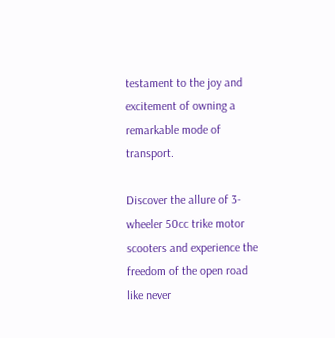testament to the joy and excitement of owning a remarkable mode of transport.

Discover the allure of 3-wheeler 50cc trike motor scooters and experience the freedom of the open road like never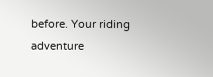before. Your riding adventure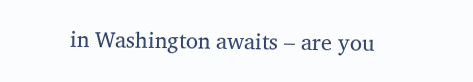in Washington awaits – are you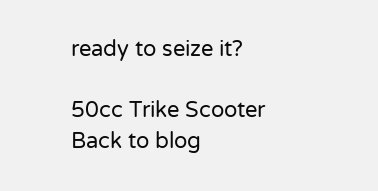ready to seize it?

50cc Trike Scooter
Back to blog